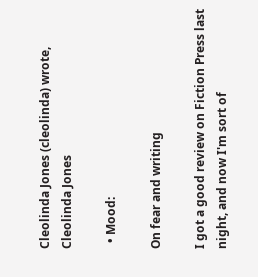Cleolinda Jones (cleolinda) wrote,
Cleolinda Jones

  • Mood:

On fear and writing

I got a good review on Fiction Press last night, and now I'm sort of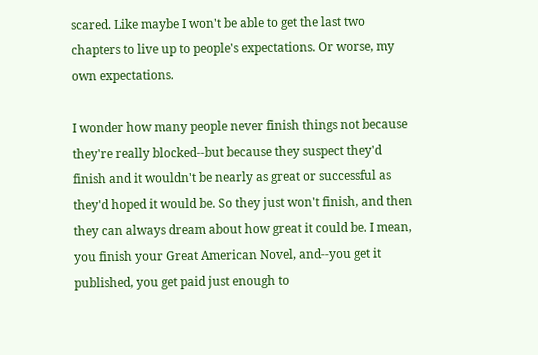scared. Like maybe I won't be able to get the last two chapters to live up to people's expectations. Or worse, my own expectations.

I wonder how many people never finish things not because they're really blocked--but because they suspect they'd finish and it wouldn't be nearly as great or successful as they'd hoped it would be. So they just won't finish, and then they can always dream about how great it could be. I mean, you finish your Great American Novel, and--you get it published, you get paid just enough to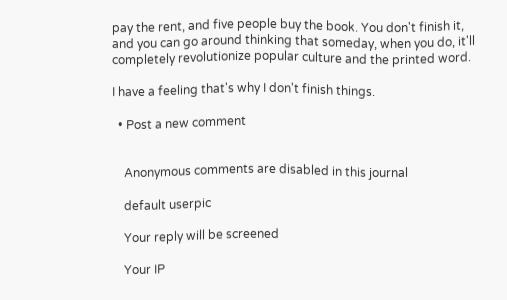pay the rent, and five people buy the book. You don't finish it, and you can go around thinking that someday, when you do, it'll completely revolutionize popular culture and the printed word.

I have a feeling that's why I don't finish things.

  • Post a new comment


    Anonymous comments are disabled in this journal

    default userpic

    Your reply will be screened

    Your IP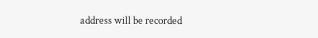address will be recorded